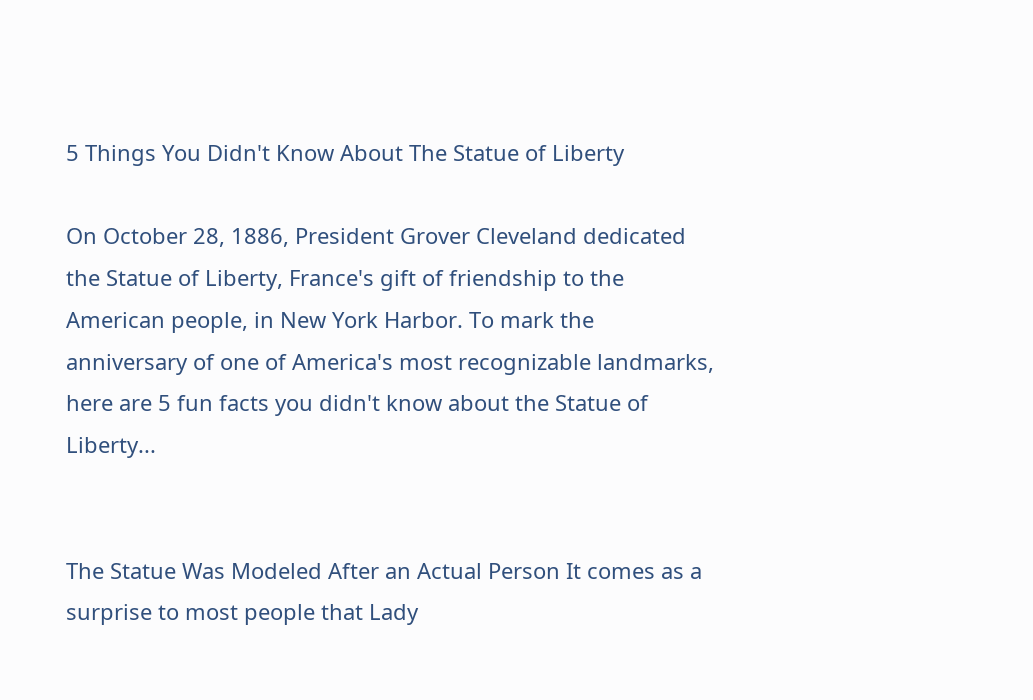5 Things You Didn't Know About The Statue of Liberty

On October 28, 1886, President Grover Cleveland dedicated the Statue of Liberty, France's gift of friendship to the American people, in New York Harbor. To mark the anniversary of one of America's most recognizable landmarks, here are 5 fun facts you didn't know about the Statue of Liberty...


The Statue Was Modeled After an Actual Person It comes as a surprise to most people that Lady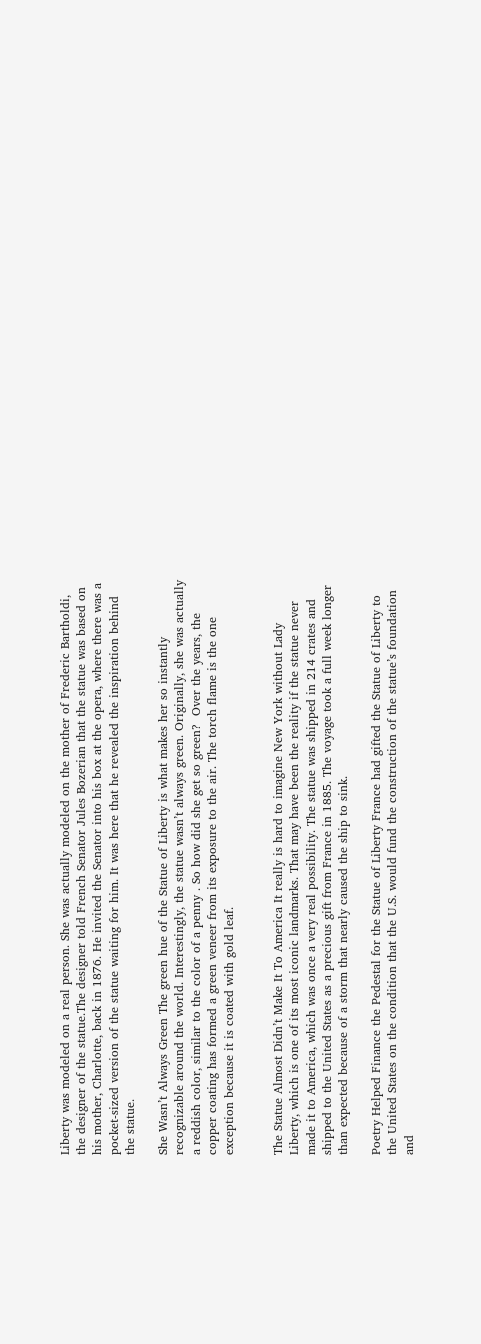Liberty was modeled on a real person. She was actually modeled on the mother of Frederic Bartholdi, the designer of the statue.The designer told French Senator Jules Bozerian that the statue was based on his mother, Charlotte, back in 1876. He invited the Senator into his box at the opera, where there was a pocket-sized version of the statue waiting for him. It was here that he revealed the inspiration behind the statue.

She Wasn’t Always Green The green hue of the Statue of Liberty is what makes her so instantly recognizable around the world. Interestingly, the statue wasn’t always green. Originally, she was actually a reddish color, similar to the color of a penny . So how did she get so green?  Over the years, the copper coating has formed a green veneer from its exposure to the air. The torch flame is the one exception because it is coated with gold leaf.


The Statue Almost Didn’t Make It To America It really is hard to imagine New York without Lady Liberty, which is one of its most iconic landmarks. That may have been the reality if the statue never made it to America, which was once a very real possibility. The statue was shipped in 214 crates and shipped to the United States as a precious gift from France in 1885. The voyage took a full week longer than expected because of a storm that nearly caused the ship to sink.

Poetry Helped Finance the Pedestal for the Statue of Liberty France had gifted the Statue of Liberty to the United States on the condition that the U.S. would fund the construction of the statue’s foundation and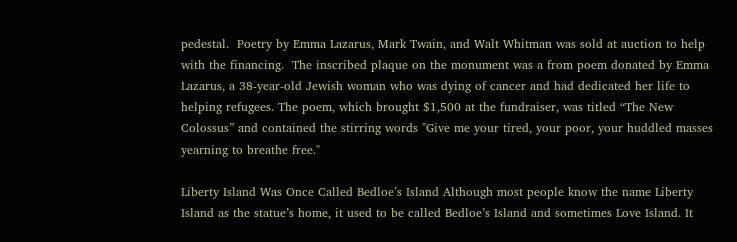pedestal.  Poetry by Emma Lazarus, Mark Twain, and Walt Whitman was sold at auction to help with the financing.  The inscribed plaque on the monument was a from poem donated by Emma Lazarus, a 38-year-old Jewish woman who was dying of cancer and had dedicated her life to helping refugees. The poem, which brought $1,500 at the fundraiser, was titled “The New Colossus” and contained the stirring words "Give me your tired, your poor, your huddled masses yearning to breathe free."

Liberty Island Was Once Called Bedloe’s Island Although most people know the name Liberty Island as the statue’s home, it used to be called Bedloe’s Island and sometimes Love Island. It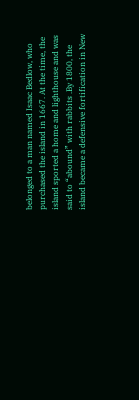belonged to a man named Isaac Bedlow, who purchased the island in 1667. At the time, the island sported a home and lighthouse and was said to “abound” with rabbits .By 1800, the island became a defensive fortification in New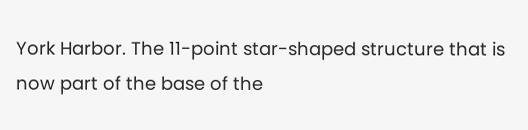York Harbor. The 11-point star-shaped structure that is now part of the base of the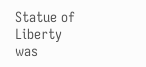Statue of Liberty was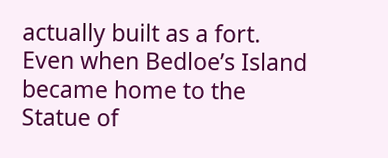actually built as a fort.  Even when Bedloe’s Island became home to the Statue of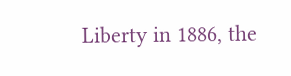Liberty in 1886, the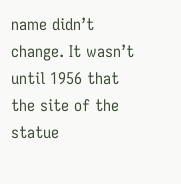name didn’t change. It wasn’t until 1956 that the site of the statue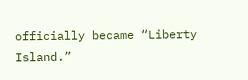officially became “Liberty Island.”